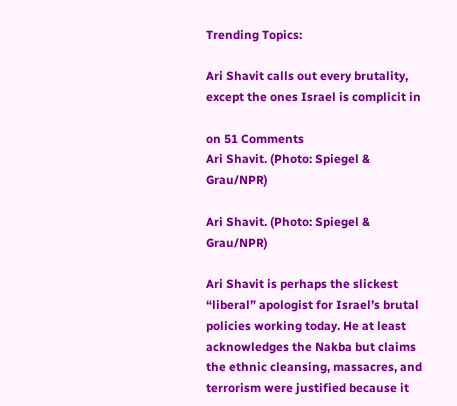Trending Topics:

Ari Shavit calls out every brutality, except the ones Israel is complicit in

on 51 Comments
Ari Shavit. (Photo: Spiegel & Grau/NPR)

Ari Shavit. (Photo: Spiegel & Grau/NPR)

Ari Shavit is perhaps the slickest “liberal” apologist for Israel’s brutal policies working today. He at least acknowledges the Nakba but claims the ethnic cleansing, massacres, and terrorism were justified because it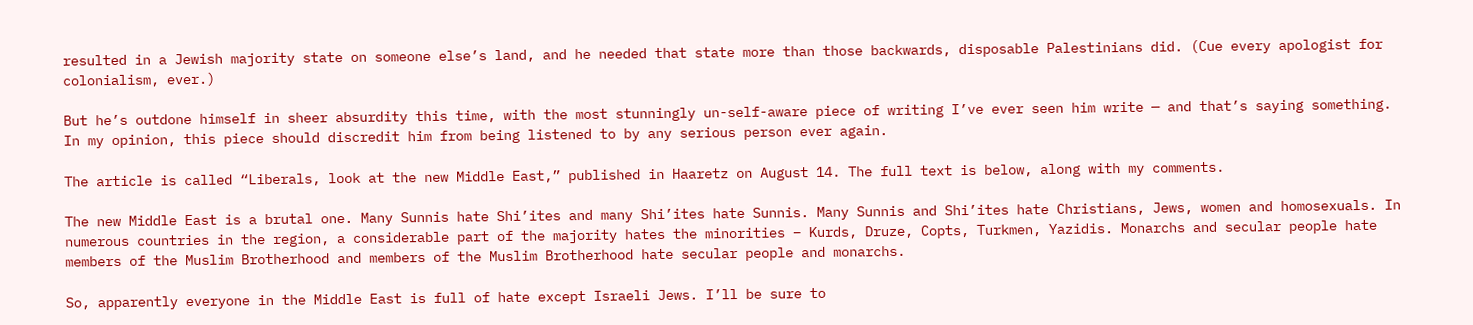resulted in a Jewish majority state on someone else’s land, and he needed that state more than those backwards, disposable Palestinians did. (Cue every apologist for colonialism, ever.)

But he’s outdone himself in sheer absurdity this time, with the most stunningly un-self-aware piece of writing I’ve ever seen him write — and that’s saying something. In my opinion, this piece should discredit him from being listened to by any serious person ever again.

The article is called “Liberals, look at the new Middle East,” published in Haaretz on August 14. The full text is below, along with my comments.

The new Middle East is a brutal one. Many Sunnis hate Shi’ites and many Shi’ites hate Sunnis. Many Sunnis and Shi’ites hate Christians, Jews, women and homosexuals. In numerous countries in the region, a considerable part of the majority hates the minorities – Kurds, Druze, Copts, Turkmen, Yazidis. Monarchs and secular people hate members of the Muslim Brotherhood and members of the Muslim Brotherhood hate secular people and monarchs.

So, apparently everyone in the Middle East is full of hate except Israeli Jews. I’ll be sure to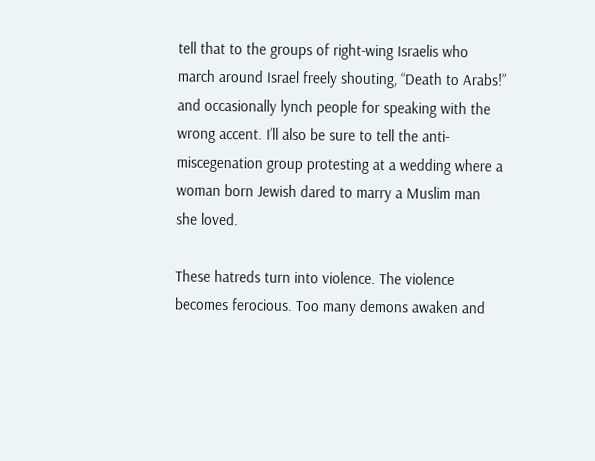tell that to the groups of right-wing Israelis who march around Israel freely shouting, “Death to Arabs!” and occasionally lynch people for speaking with the wrong accent. I’ll also be sure to tell the anti-miscegenation group protesting at a wedding where a woman born Jewish dared to marry a Muslim man she loved.

These hatreds turn into violence. The violence becomes ferocious. Too many demons awaken and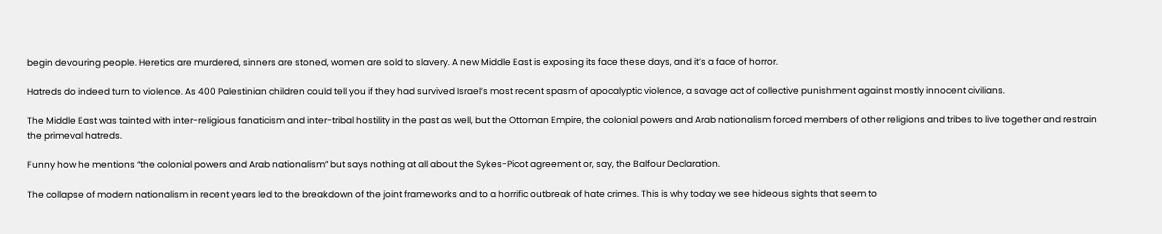begin devouring people. Heretics are murdered, sinners are stoned, women are sold to slavery. A new Middle East is exposing its face these days, and it’s a face of horror.

Hatreds do indeed turn to violence. As 400 Palestinian children could tell you if they had survived Israel’s most recent spasm of apocalyptic violence, a savage act of collective punishment against mostly innocent civilians.

The Middle East was tainted with inter-religious fanaticism and inter-tribal hostility in the past as well, but the Ottoman Empire, the colonial powers and Arab nationalism forced members of other religions and tribes to live together and restrain the primeval hatreds.

Funny how he mentions “the colonial powers and Arab nationalism” but says nothing at all about the Sykes-Picot agreement or, say, the Balfour Declaration.

The collapse of modern nationalism in recent years led to the breakdown of the joint frameworks and to a horrific outbreak of hate crimes. This is why today we see hideous sights that seem to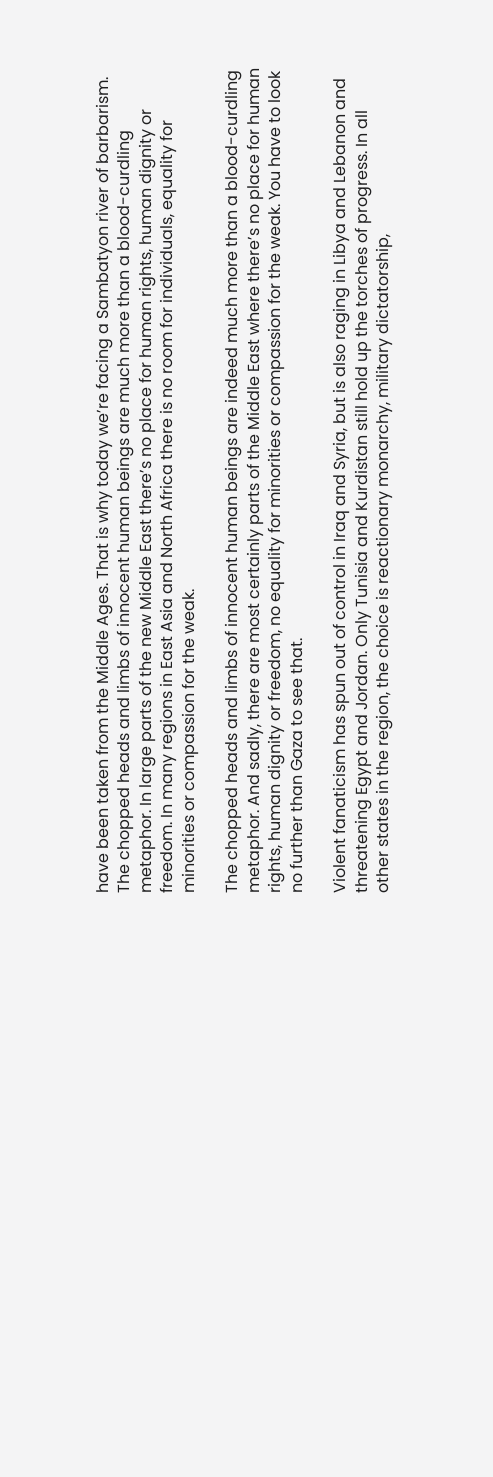have been taken from the Middle Ages. That is why today we’re facing a Sambatyon river of barbarism. The chopped heads and limbs of innocent human beings are much more than a blood-curdling metaphor. In large parts of the new Middle East there’s no place for human rights, human dignity or freedom. In many regions in East Asia and North Africa there is no room for individuals, equality for minorities or compassion for the weak.

The chopped heads and limbs of innocent human beings are indeed much more than a blood-curdling metaphor. And sadly, there are most certainly parts of the Middle East where there’s no place for human rights, human dignity or freedom, no equality for minorities or compassion for the weak. You have to look no further than Gaza to see that.

Violent fanaticism has spun out of control in Iraq and Syria, but is also raging in Libya and Lebanon and threatening Egypt and Jordan. Only Tunisia and Kurdistan still hold up the torches of progress. In all other states in the region, the choice is reactionary monarchy, military dictatorship,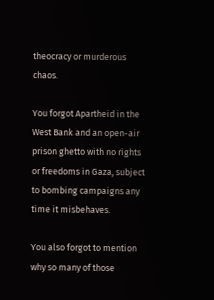theocracy or murderous chaos.

You forgot Apartheid in the West Bank and an open-air prison ghetto with no rights or freedoms in Gaza, subject to bombing campaigns any time it misbehaves.

You also forgot to mention why so many of those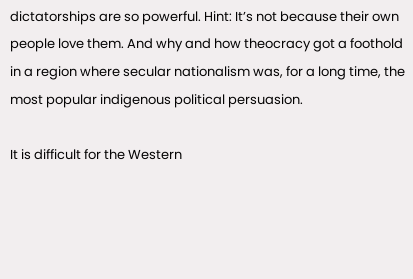dictatorships are so powerful. Hint: It’s not because their own people love them. And why and how theocracy got a foothold in a region where secular nationalism was, for a long time, the most popular indigenous political persuasion.

It is difficult for the Western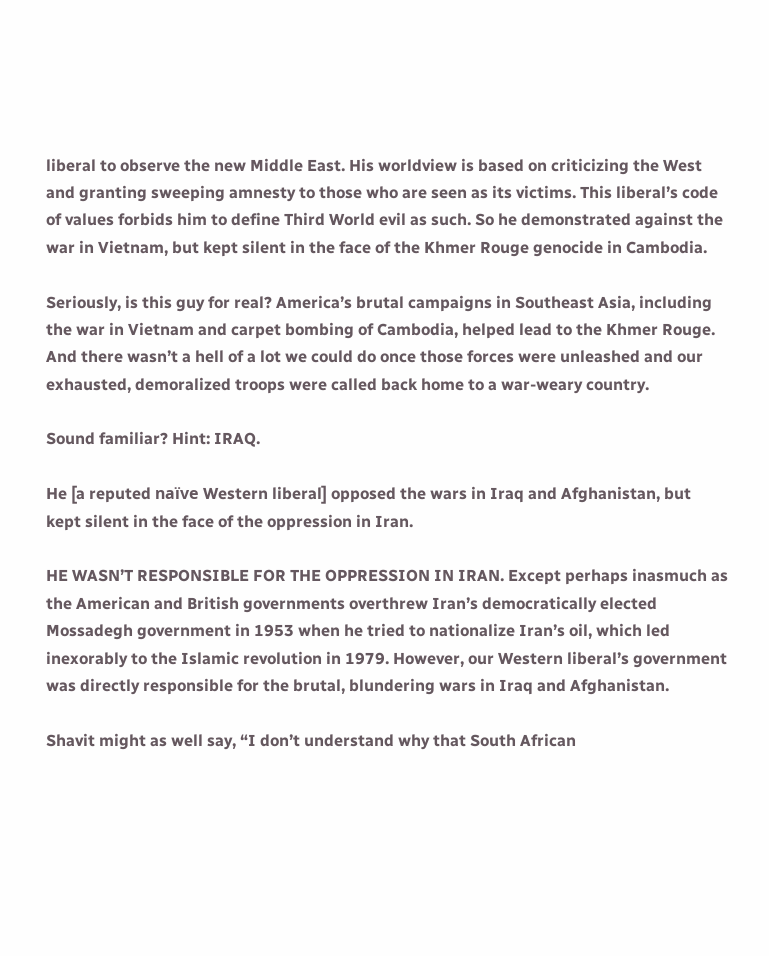liberal to observe the new Middle East. His worldview is based on criticizing the West and granting sweeping amnesty to those who are seen as its victims. This liberal’s code of values forbids him to define Third World evil as such. So he demonstrated against the war in Vietnam, but kept silent in the face of the Khmer Rouge genocide in Cambodia.

Seriously, is this guy for real? America’s brutal campaigns in Southeast Asia, including the war in Vietnam and carpet bombing of Cambodia, helped lead to the Khmer Rouge. And there wasn’t a hell of a lot we could do once those forces were unleashed and our exhausted, demoralized troops were called back home to a war-weary country.

Sound familiar? Hint: IRAQ.

He [a reputed naïve Western liberal] opposed the wars in Iraq and Afghanistan, but kept silent in the face of the oppression in Iran.

HE WASN’T RESPONSIBLE FOR THE OPPRESSION IN IRAN. Except perhaps inasmuch as the American and British governments overthrew Iran’s democratically elected Mossadegh government in 1953 when he tried to nationalize Iran’s oil, which led inexorably to the Islamic revolution in 1979. However, our Western liberal’s government was directly responsible for the brutal, blundering wars in Iraq and Afghanistan.

Shavit might as well say, “I don’t understand why that South African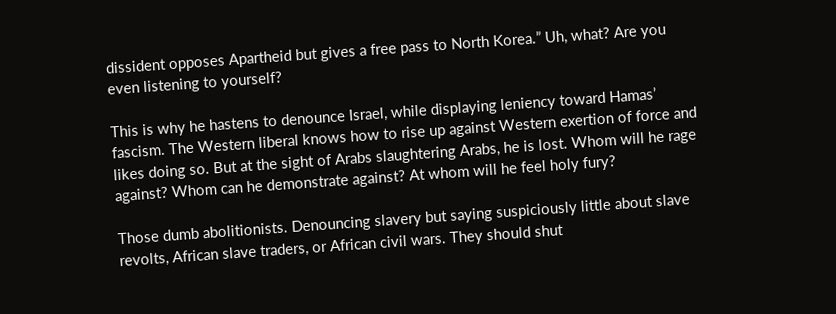dissident opposes Apartheid but gives a free pass to North Korea.” Uh, what? Are you even listening to yourself?

This is why he hastens to denounce Israel, while displaying leniency toward Hamas’ fascism. The Western liberal knows how to rise up against Western exertion of force and likes doing so. But at the sight of Arabs slaughtering Arabs, he is lost. Whom will he rage against? Whom can he demonstrate against? At whom will he feel holy fury?

Those dumb abolitionists. Denouncing slavery but saying suspiciously little about slave revolts, African slave traders, or African civil wars. They should shut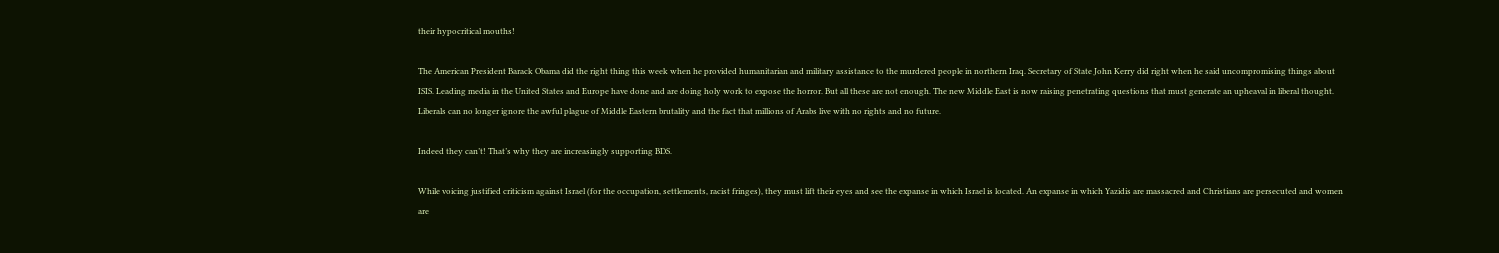their hypocritical mouths!

The American President Barack Obama did the right thing this week when he provided humanitarian and military assistance to the murdered people in northern Iraq. Secretary of State John Kerry did right when he said uncompromising things about ISIS. Leading media in the United States and Europe have done and are doing holy work to expose the horror. But all these are not enough. The new Middle East is now raising penetrating questions that must generate an upheaval in liberal thought. Liberals can no longer ignore the awful plague of Middle Eastern brutality and the fact that millions of Arabs live with no rights and no future.

Indeed they can’t! That’s why they are increasingly supporting BDS.

While voicing justified criticism against Israel (for the occupation, settlements, racist fringes), they must lift their eyes and see the expanse in which Israel is located. An expanse in which Yazidis are massacred and Christians are persecuted and women are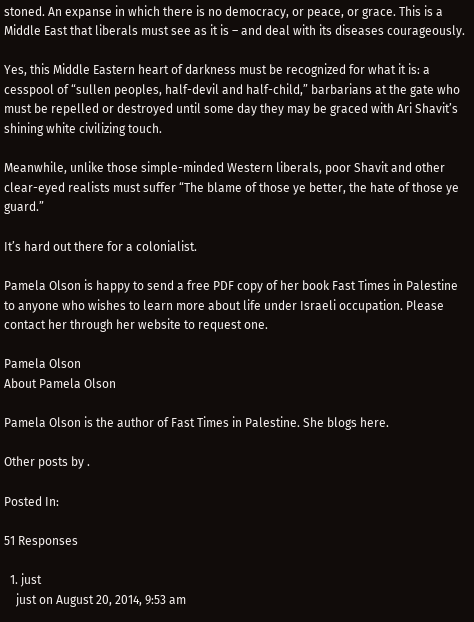stoned. An expanse in which there is no democracy, or peace, or grace. This is a Middle East that liberals must see as it is – and deal with its diseases courageously.

Yes, this Middle Eastern heart of darkness must be recognized for what it is: a cesspool of “sullen peoples, half-devil and half-child,” barbarians at the gate who must be repelled or destroyed until some day they may be graced with Ari Shavit’s shining white civilizing touch.

Meanwhile, unlike those simple-minded Western liberals, poor Shavit and other clear-eyed realists must suffer “The blame of those ye better, the hate of those ye guard.”

It’s hard out there for a colonialist.

Pamela Olson is happy to send a free PDF copy of her book Fast Times in Palestine to anyone who wishes to learn more about life under Israeli occupation. Please contact her through her website to request one.

Pamela Olson
About Pamela Olson

Pamela Olson is the author of Fast Times in Palestine. She blogs here.

Other posts by .

Posted In:

51 Responses

  1. just
    just on August 20, 2014, 9:53 am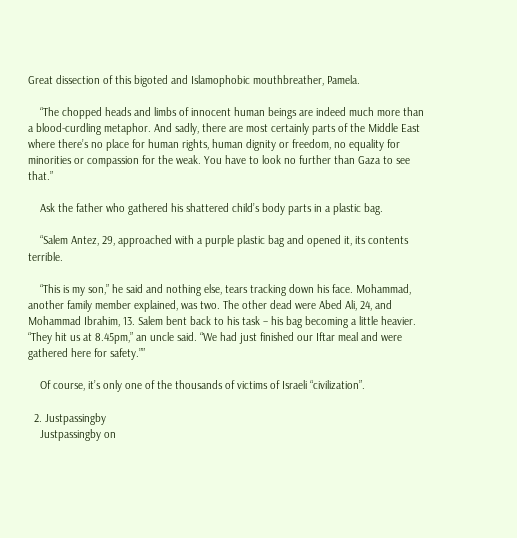Great dissection of this bigoted and Islamophobic mouthbreather, Pamela.

    “The chopped heads and limbs of innocent human beings are indeed much more than a blood-curdling metaphor. And sadly, there are most certainly parts of the Middle East where there’s no place for human rights, human dignity or freedom, no equality for minorities or compassion for the weak. You have to look no further than Gaza to see that.”

    Ask the father who gathered his shattered child’s body parts in a plastic bag.

    “Salem Antez, 29, approached with a purple plastic bag and opened it, its contents terrible.

    “This is my son,” he said and nothing else, tears tracking down his face. Mohammad, another family member explained, was two. The other dead were Abed Ali, 24, and Mohammad Ibrahim, 13. Salem bent back to his task – his bag becoming a little heavier. “They hit us at 8.45pm,” an uncle said. “We had just finished our Iftar meal and were gathered here for safety.””

    Of course, it’s only one of the thousands of victims of Israeli “civilization”.

  2. Justpassingby
    Justpassingby on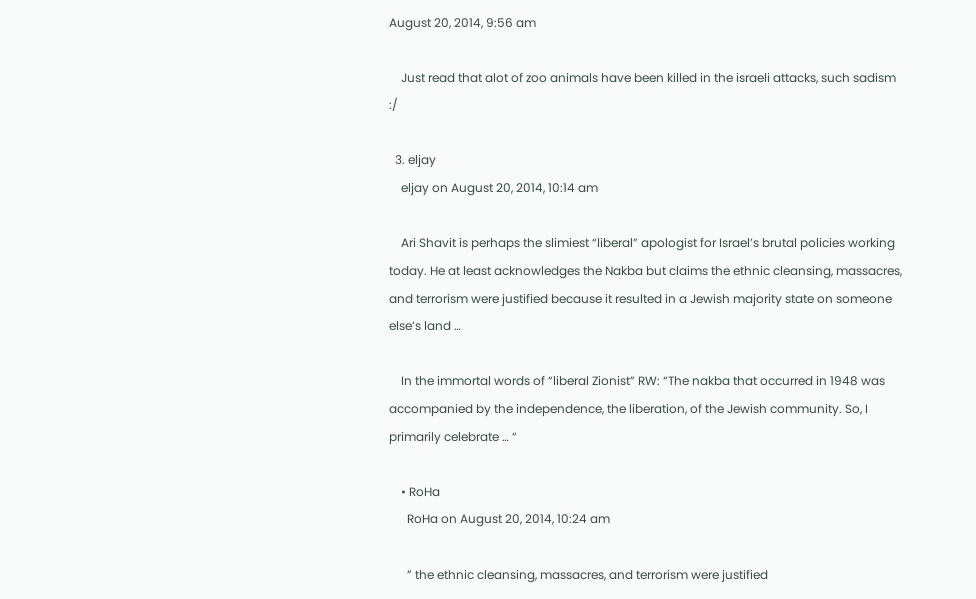August 20, 2014, 9:56 am

    Just read that alot of zoo animals have been killed in the israeli attacks, such sadism :/

  3. eljay
    eljay on August 20, 2014, 10:14 am

    Ari Shavit is perhaps the slimiest “liberal” apologist for Israel’s brutal policies working today. He at least acknowledges the Nakba but claims the ethnic cleansing, massacres, and terrorism were justified because it resulted in a Jewish majority state on someone else’s land …

    In the immortal words of “liberal Zionist” RW: “The nakba that occurred in 1948 was accompanied by the independence, the liberation, of the Jewish community. So, I primarily celebrate … “

    • RoHa
      RoHa on August 20, 2014, 10:24 am

      ” the ethnic cleansing, massacres, and terrorism were justified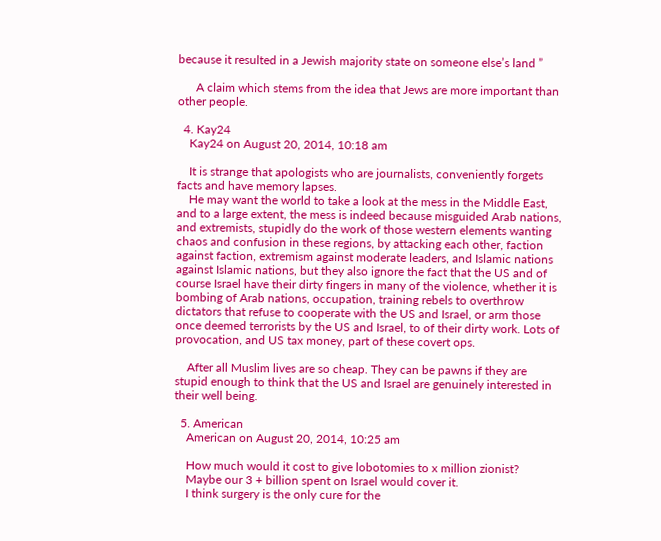because it resulted in a Jewish majority state on someone else’s land ”

      A claim which stems from the idea that Jews are more important than other people.

  4. Kay24
    Kay24 on August 20, 2014, 10:18 am

    It is strange that apologists who are journalists, conveniently forgets facts and have memory lapses.
    He may want the world to take a look at the mess in the Middle East, and to a large extent, the mess is indeed because misguided Arab nations, and extremists, stupidly do the work of those western elements wanting chaos and confusion in these regions, by attacking each other, faction against faction, extremism against moderate leaders, and Islamic nations against Islamic nations, but they also ignore the fact that the US and of course Israel have their dirty fingers in many of the violence, whether it is bombing of Arab nations, occupation, training rebels to overthrow dictators that refuse to cooperate with the US and Israel, or arm those once deemed terrorists by the US and Israel, to of their dirty work. Lots of provocation, and US tax money, part of these covert ops.

    After all Muslim lives are so cheap. They can be pawns if they are stupid enough to think that the US and Israel are genuinely interested in their well being.

  5. American
    American on August 20, 2014, 10:25 am

    How much would it cost to give lobotomies to x million zionist?
    Maybe our 3 + billion spent on Israel would cover it.
    I think surgery is the only cure for the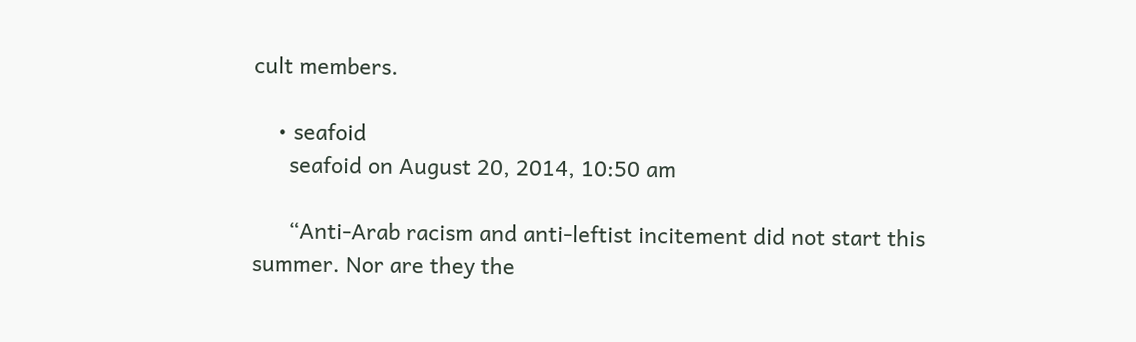cult members.

    • seafoid
      seafoid on August 20, 2014, 10:50 am

      “Anti-Arab racism and anti-leftist incitement did not start this summer. Nor are they the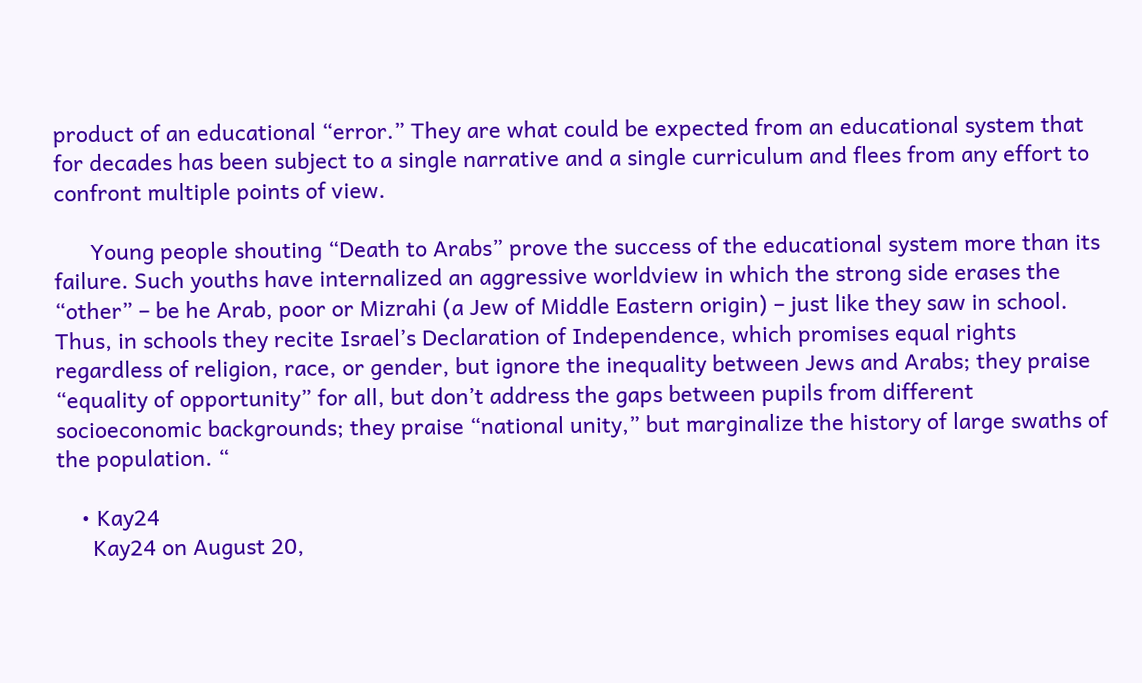product of an educational “error.” They are what could be expected from an educational system that for decades has been subject to a single narrative and a single curriculum and flees from any effort to confront multiple points of view.

      Young people shouting “Death to Arabs” prove the success of the educational system more than its failure. Such youths have internalized an aggressive worldview in which the strong side erases the “other” – be he Arab, poor or Mizrahi (a Jew of Middle Eastern origin) – just like they saw in school. Thus, in schools they recite Israel’s Declaration of Independence, which promises equal rights regardless of religion, race, or gender, but ignore the inequality between Jews and Arabs; they praise “equality of opportunity” for all, but don’t address the gaps between pupils from different socioeconomic backgrounds; they praise “national unity,” but marginalize the history of large swaths of the population. “

    • Kay24
      Kay24 on August 20,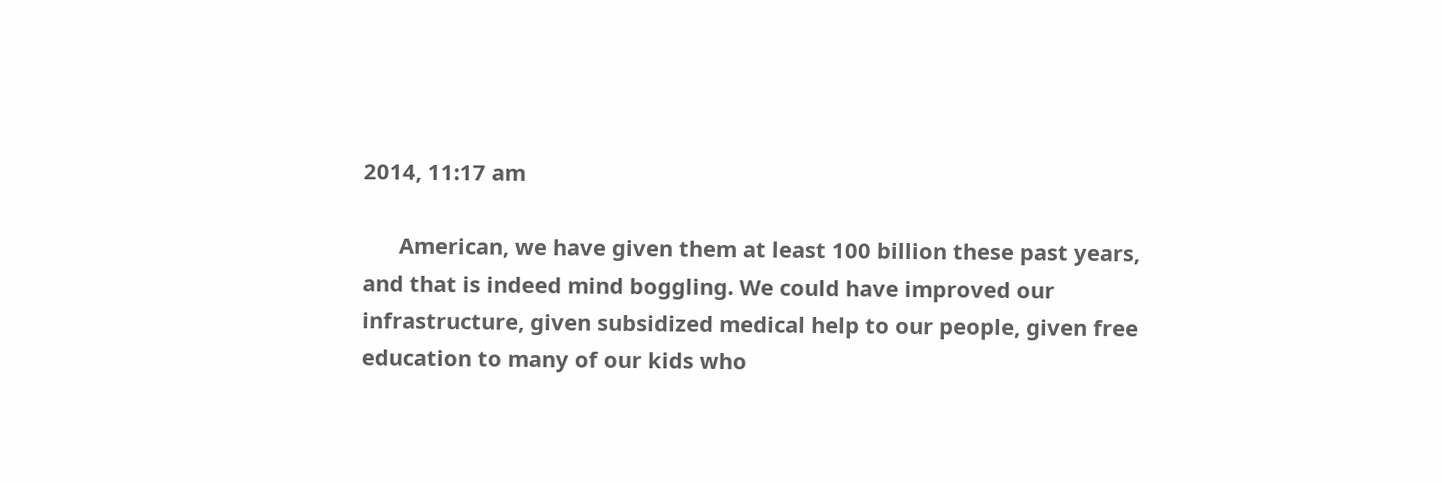2014, 11:17 am

      American, we have given them at least 100 billion these past years, and that is indeed mind boggling. We could have improved our infrastructure, given subsidized medical help to our people, given free education to many of our kids who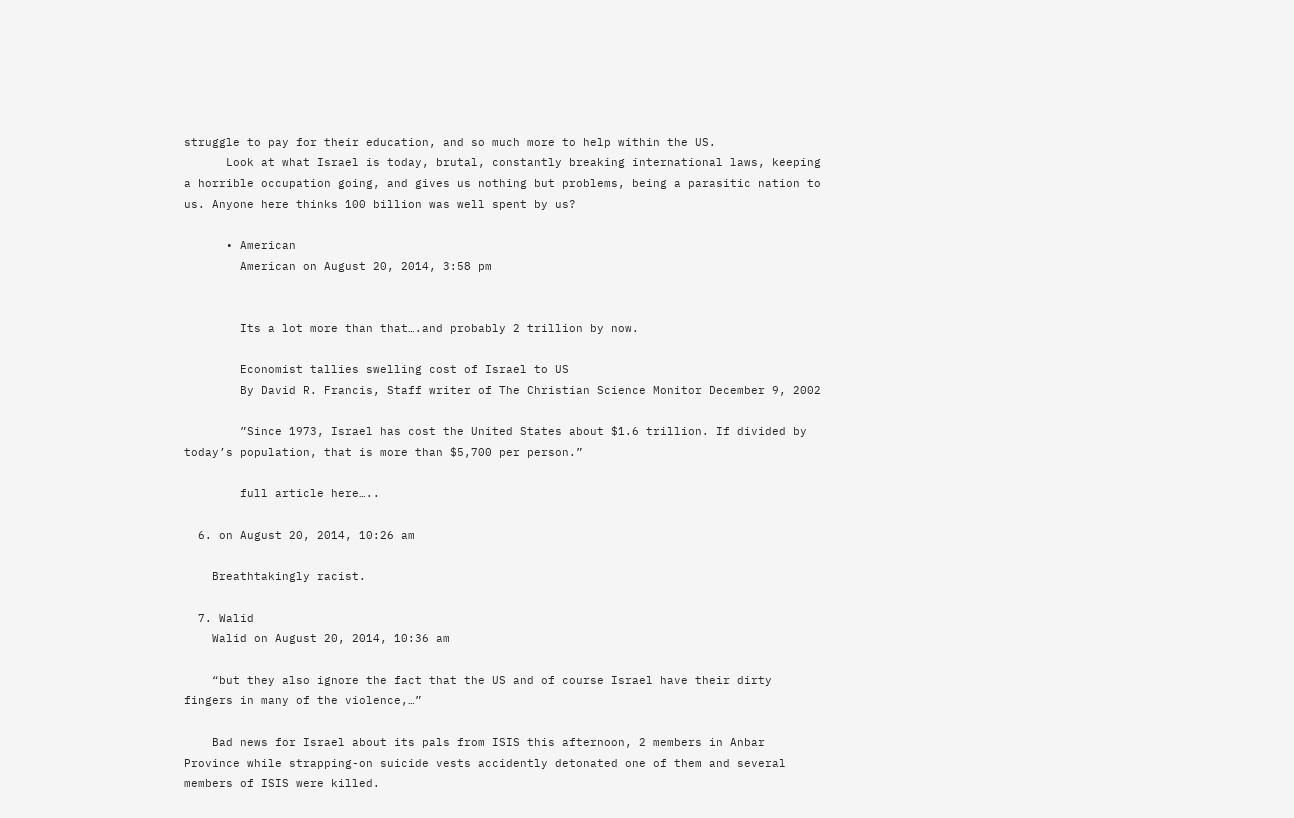struggle to pay for their education, and so much more to help within the US.
      Look at what Israel is today, brutal, constantly breaking international laws, keeping a horrible occupation going, and gives us nothing but problems, being a parasitic nation to us. Anyone here thinks 100 billion was well spent by us?

      • American
        American on August 20, 2014, 3:58 pm


        Its a lot more than that….and probably 2 trillion by now.

        Economist tallies swelling cost of Israel to US
        By David R. Francis, Staff writer of The Christian Science Monitor December 9, 2002

        ”Since 1973, Israel has cost the United States about $1.6 trillion. If divided by today’s population, that is more than $5,700 per person.”

        full article here…..

  6. on August 20, 2014, 10:26 am

    Breathtakingly racist.

  7. Walid
    Walid on August 20, 2014, 10:36 am

    “but they also ignore the fact that the US and of course Israel have their dirty fingers in many of the violence,…”

    Bad news for Israel about its pals from ISIS this afternoon, 2 members in Anbar Province while strapping-on suicide vests accidently detonated one of them and several members of ISIS were killed.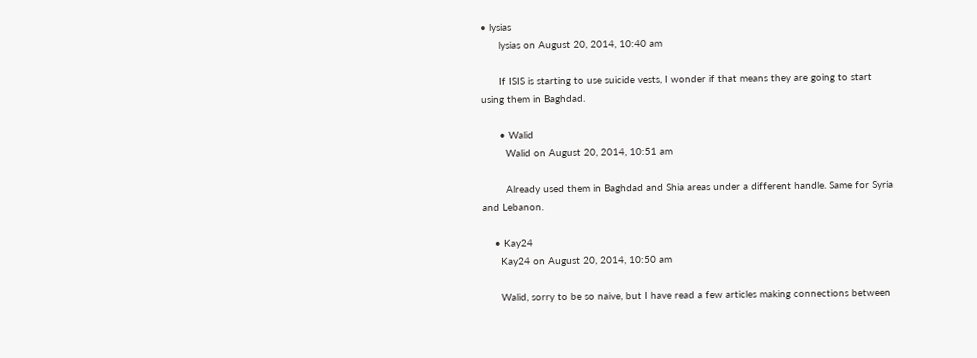• lysias
      lysias on August 20, 2014, 10:40 am

      If ISIS is starting to use suicide vests, I wonder if that means they are going to start using them in Baghdad.

      • Walid
        Walid on August 20, 2014, 10:51 am

        Already used them in Baghdad and Shia areas under a different handle. Same for Syria and Lebanon.

    • Kay24
      Kay24 on August 20, 2014, 10:50 am

      Walid, sorry to be so naive, but I have read a few articles making connections between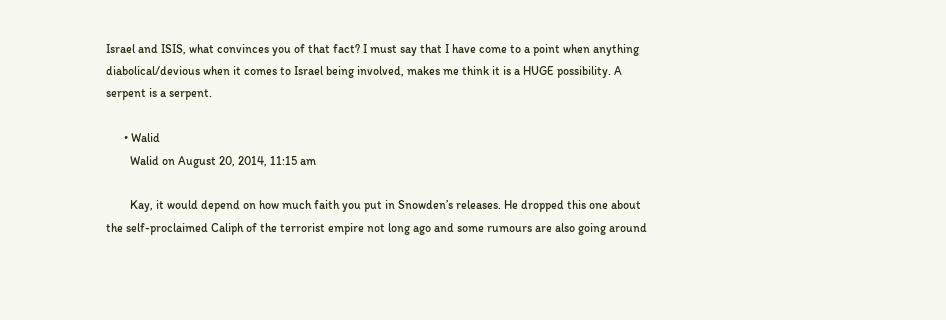Israel and ISIS, what convinces you of that fact? I must say that I have come to a point when anything diabolical/devious when it comes to Israel being involved, makes me think it is a HUGE possibility. A serpent is a serpent.

      • Walid
        Walid on August 20, 2014, 11:15 am

        Kay, it would depend on how much faith you put in Snowden’s releases. He dropped this one about the self-proclaimed Caliph of the terrorist empire not long ago and some rumours are also going around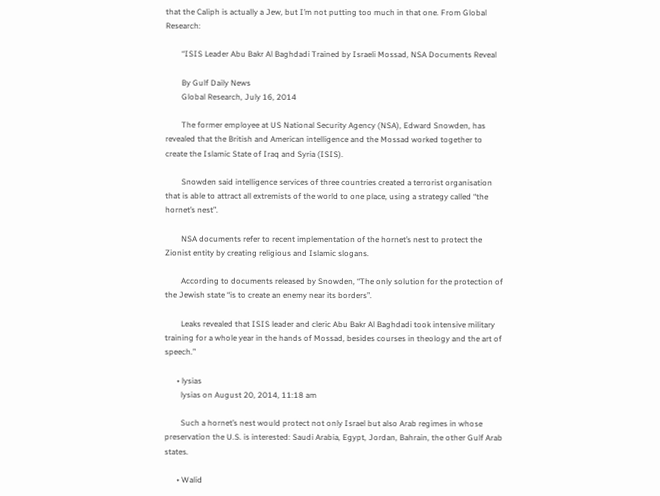that the Caliph is actually a Jew, but I’m not putting too much in that one. From Global Research:

        “ISIS Leader Abu Bakr Al Baghdadi Trained by Israeli Mossad, NSA Documents Reveal

        By Gulf Daily News
        Global Research, July 16, 2014

        The former employee at US National Security Agency (NSA), Edward Snowden, has revealed that the British and American intelligence and the Mossad worked together to create the Islamic State of Iraq and Syria (ISIS).

        Snowden said intelligence services of three countries created a terrorist organisation that is able to attract all extremists of the world to one place, using a strategy called “the hornet’s nest”.

        NSA documents refer to recent implementation of the hornet’s nest to protect the Zionist entity by creating religious and Islamic slogans.

        According to documents released by Snowden, “The only solution for the protection of the Jewish state “is to create an enemy near its borders”.

        Leaks revealed that ISIS leader and cleric Abu Bakr Al Baghdadi took intensive military training for a whole year in the hands of Mossad, besides courses in theology and the art of speech.”

      • lysias
        lysias on August 20, 2014, 11:18 am

        Such a hornet’s nest would protect not only Israel but also Arab regimes in whose preservation the U.S. is interested: Saudi Arabia, Egypt, Jordan, Bahrain, the other Gulf Arab states.

      • Walid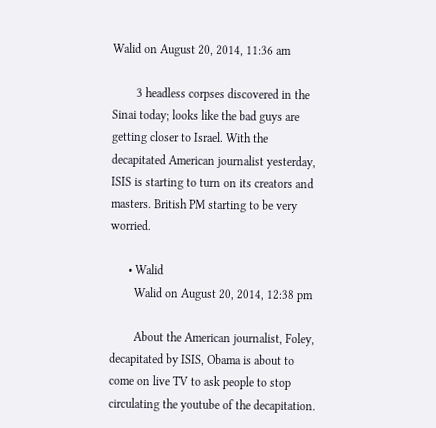Walid on August 20, 2014, 11:36 am

        3 headless corpses discovered in the Sinai today; looks like the bad guys are getting closer to Israel. With the decapitated American journalist yesterday, ISIS is starting to turn on its creators and masters. British PM starting to be very worried.

      • Walid
        Walid on August 20, 2014, 12:38 pm

        About the American journalist, Foley, decapitated by ISIS, Obama is about to come on live TV to ask people to stop circulating the youtube of the decapitation.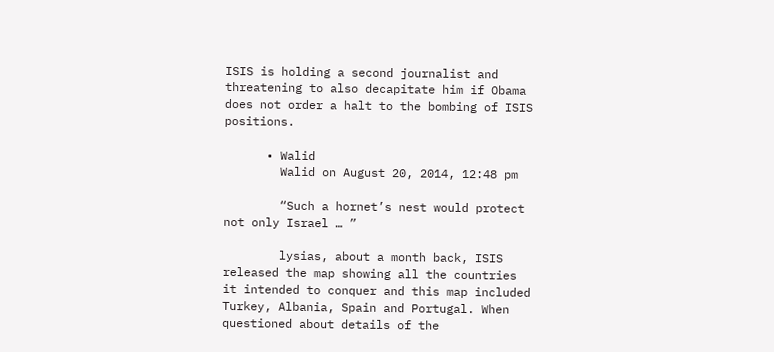ISIS is holding a second journalist and threatening to also decapitate him if Obama does not order a halt to the bombing of ISIS positions.

      • Walid
        Walid on August 20, 2014, 12:48 pm

        “Such a hornet’s nest would protect not only Israel … ”

        lysias, about a month back, ISIS released the map showing all the countries it intended to conquer and this map included Turkey, Albania, Spain and Portugal. When questioned about details of the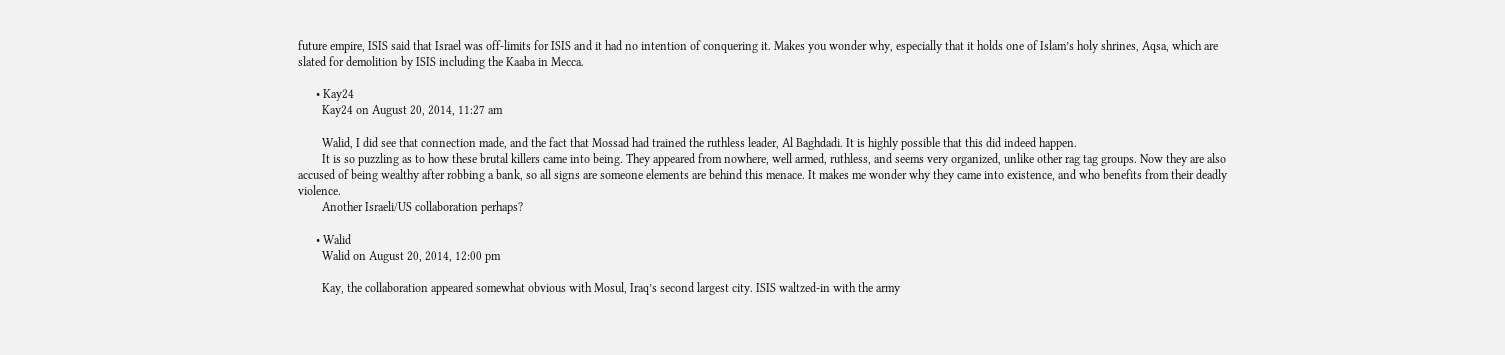future empire, ISIS said that Israel was off-limits for ISIS and it had no intention of conquering it. Makes you wonder why, especially that it holds one of Islam’s holy shrines, Aqsa, which are slated for demolition by ISIS including the Kaaba in Mecca.

      • Kay24
        Kay24 on August 20, 2014, 11:27 am

        Walid, I did see that connection made, and the fact that Mossad had trained the ruthless leader, Al Baghdadi. It is highly possible that this did indeed happen.
        It is so puzzling as to how these brutal killers came into being. They appeared from nowhere, well armed, ruthless, and seems very organized, unlike other rag tag groups. Now they are also accused of being wealthy after robbing a bank, so all signs are someone elements are behind this menace. It makes me wonder why they came into existence, and who benefits from their deadly violence.
        Another Israeli/US collaboration perhaps?

      • Walid
        Walid on August 20, 2014, 12:00 pm

        Kay, the collaboration appeared somewhat obvious with Mosul, Iraq’s second largest city. ISIS waltzed-in with the army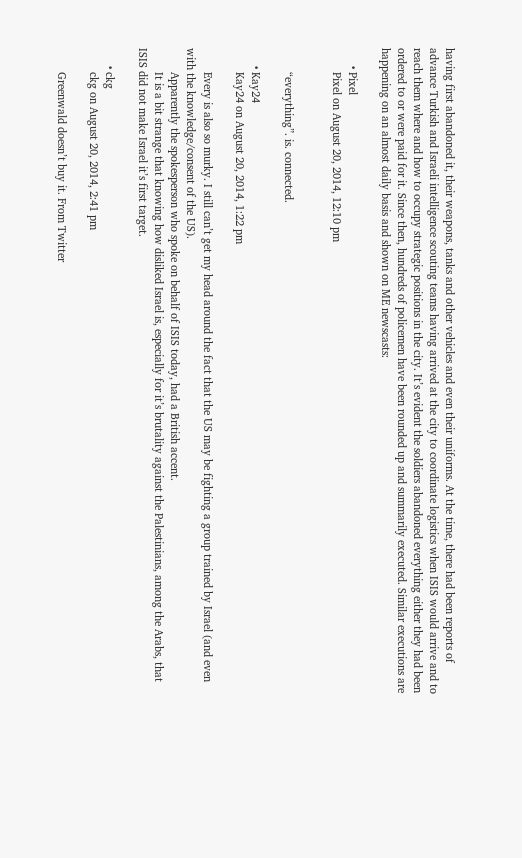having first abandoned it, their weapons, tanks and other vehicles and even their uniforms. At the time, there had been reports of advance Turkish and Israeli intelligence scouting teams having arrived at the city to coordinate logistics when ISIS would arrive and to reach them where and how to occupy strategic positions in the city. It’s evident the soldiers abandoned everything either they had been ordered to or were paid for it. Since then, hundreds of policemen have been rounded up and summarily executed. Similar executions are happening on an almost daily basis and shown on ME newscasts:

      • Pixel
        Pixel on August 20, 2014, 12:10 pm


        “everything”. is. connected.

      • Kay24
        Kay24 on August 20, 2014, 1:22 pm

        Every is also so murky. I still can’t get my head around the fact that the US may be fighting a group trained by Israel (and even with the knowledge/consent of the US).
        Apparently the spokesperson who spoke on behalf of ISIS today, had a British accent.
        It is a bit strange that knowing how disliked Israel is, especially for it’s brutality against the Palestinians, among the Arabs, that ISIS did not make Israel it’s first target.

      • ckg
        ckg on August 20, 2014, 2:41 pm

        Greenwald doesn’t buy it. From Twitter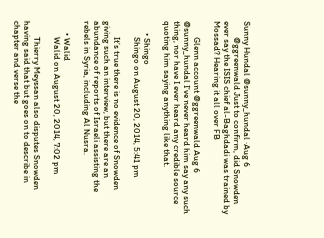Sunny Hundal @sunny_hundal ·Aug 6
        @ggreenwald Just to confirm, did Snowden ever say the ISIS chief al-Baghdadi was trained by Mossad? Hearing it all over FB

        Glenn account @ggreenwald Aug 6 @sunny_hundal I’ve never heard him say any such thing, nor have I ever heard any credible source quoting him saying anything like that.

      • Shingo
        Shingo on August 20, 2014, 5:41 pm

        It’s true there is no evidence of Snowden giving such an interview, but there are an abundance of reports of Israeli assisting the rebels in Syria, including Al Nusra.

      • Walid
        Walid on August 20, 2014, 7:02 pm

        Thierry Meyssan also disputes Snowden having said that but goes on to describe in chapter and verse the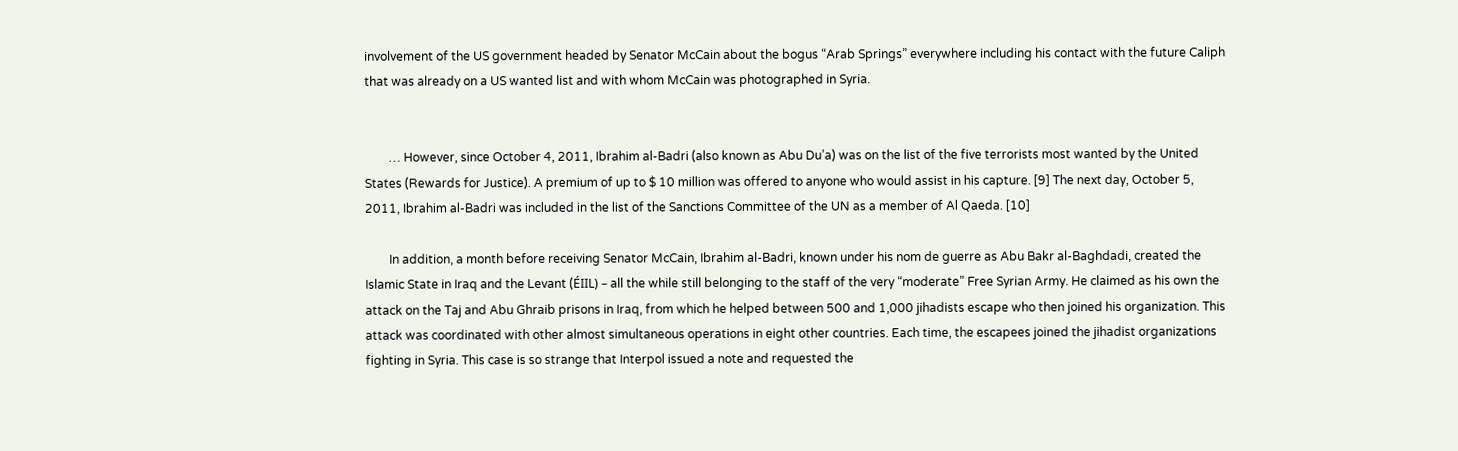involvement of the US government headed by Senator McCain about the bogus “Arab Springs” everywhere including his contact with the future Caliph that was already on a US wanted list and with whom McCain was photographed in Syria.


        … However, since October 4, 2011, Ibrahim al-Badri (also known as Abu Du’a) was on the list of the five terrorists most wanted by the United States (Rewards for Justice). A premium of up to $ 10 million was offered to anyone who would assist in his capture. [9] The next day, October 5, 2011, Ibrahim al-Badri was included in the list of the Sanctions Committee of the UN as a member of Al Qaeda. [10]

        In addition, a month before receiving Senator McCain, Ibrahim al-Badri, known under his nom de guerre as Abu Bakr al-Baghdadi, created the Islamic State in Iraq and the Levant (ÉIIL) – all the while still belonging to the staff of the very “moderate” Free Syrian Army. He claimed as his own the attack on the Taj and Abu Ghraib prisons in Iraq, from which he helped between 500 and 1,000 jihadists escape who then joined his organization. This attack was coordinated with other almost simultaneous operations in eight other countries. Each time, the escapees joined the jihadist organizations fighting in Syria. This case is so strange that Interpol issued a note and requested the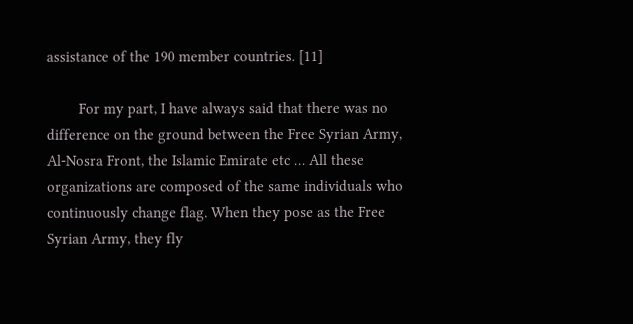assistance of the 190 member countries. [11]

        For my part, I have always said that there was no difference on the ground between the Free Syrian Army, Al-Nosra Front, the Islamic Emirate etc … All these organizations are composed of the same individuals who continuously change flag. When they pose as the Free Syrian Army, they fly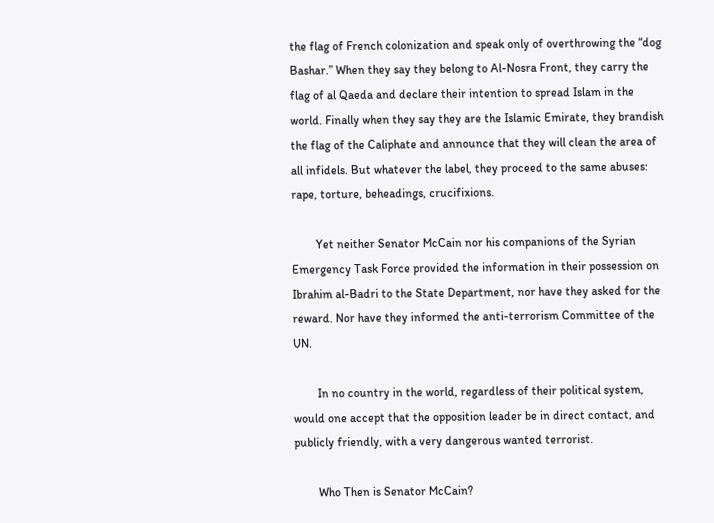the flag of French colonization and speak only of overthrowing the “dog Bashar.” When they say they belong to Al-Nosra Front, they carry the flag of al Qaeda and declare their intention to spread Islam in the world. Finally when they say they are the Islamic Emirate, they brandish the flag of the Caliphate and announce that they will clean the area of all infidels. But whatever the label, they proceed to the same abuses: rape, torture, beheadings, crucifixions.

        Yet neither Senator McCain nor his companions of the Syrian Emergency Task Force provided the information in their possession on Ibrahim al-Badri to the State Department, nor have they asked for the reward. Nor have they informed the anti-terrorism Committee of the UN.

        In no country in the world, regardless of their political system, would one accept that the opposition leader be in direct contact, and publicly friendly, with a very dangerous wanted terrorist.

        Who Then is Senator McCain?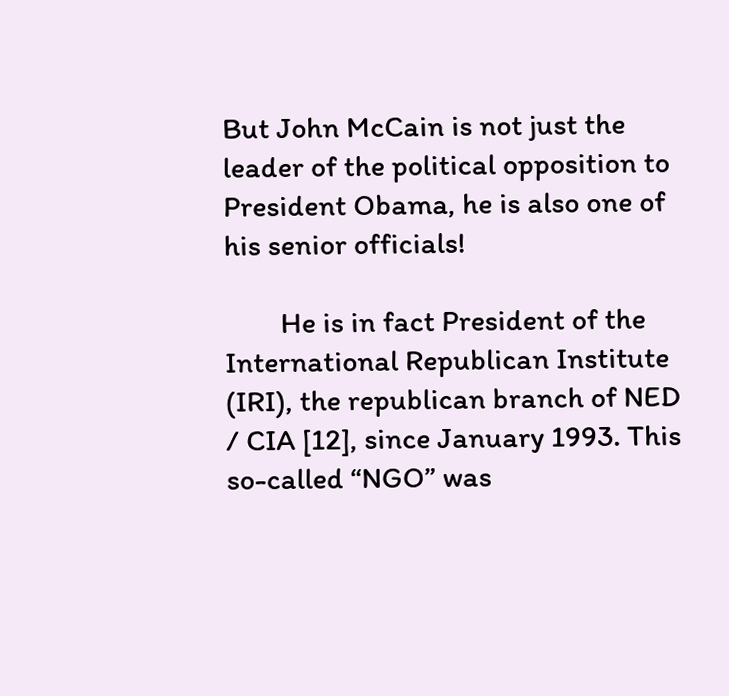But John McCain is not just the leader of the political opposition to President Obama, he is also one of his senior officials!

        He is in fact President of the International Republican Institute (IRI), the republican branch of NED / CIA [12], since January 1993. This so-called “NGO” was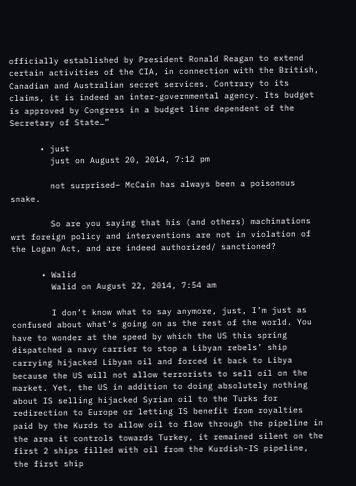officially established by President Ronald Reagan to extend certain activities of the CIA, in connection with the British, Canadian and Australian secret services. Contrary to its claims, it is indeed an inter-governmental agency. Its budget is approved by Congress in a budget line dependent of the Secretary of State…”

      • just
        just on August 20, 2014, 7:12 pm

        not surprised– McCain has always been a poisonous snake.

        So are you saying that his (and others) machinations wrt foreign policy and interventions are not in violation of the Logan Act, and are indeed authorized/ sanctioned?

      • Walid
        Walid on August 22, 2014, 7:54 am

        I don’t know what to say anymore, just, I’m just as confused about what’s going on as the rest of the world. You have to wonder at the speed by which the US this spring dispatched a navy carrier to stop a Libyan rebels’ ship carrying hijacked Libyan oil and forced it back to Libya because the US will not allow terrorists to sell oil on the market. Yet, the US in addition to doing absolutely nothing about IS selling hijacked Syrian oil to the Turks for redirection to Europe or letting IS benefit from royalties paid by the Kurds to allow oil to flow through the pipeline in the area it controls towards Turkey, it remained silent on the first 2 ships filled with oil from the Kurdish-IS pipeline, the first ship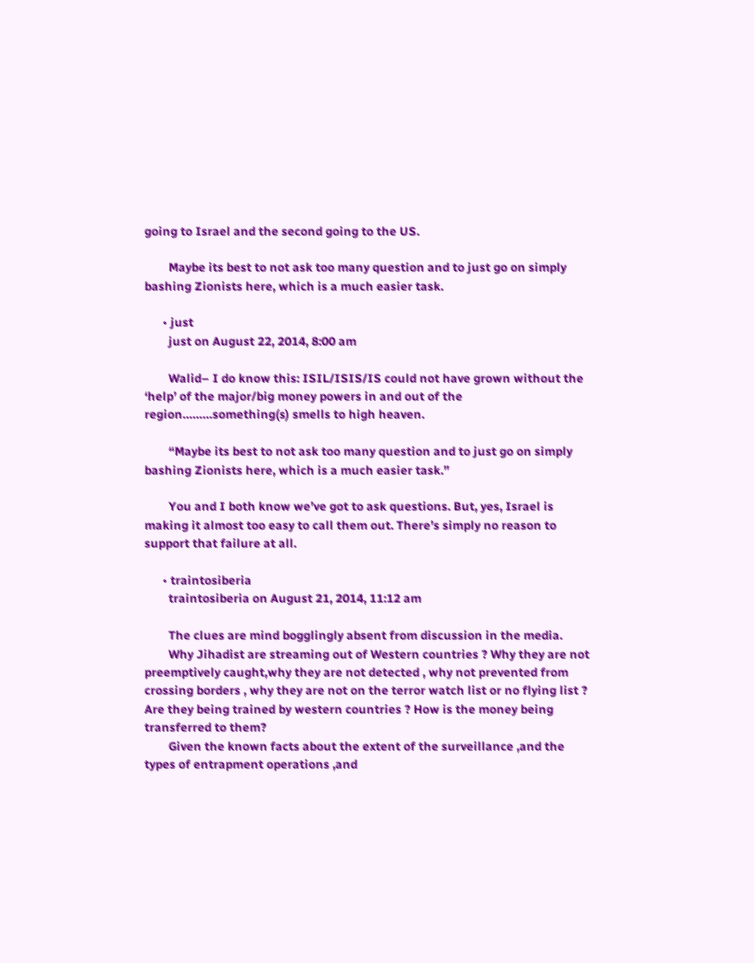going to Israel and the second going to the US.

        Maybe its best to not ask too many question and to just go on simply bashing Zionists here, which is a much easier task.

      • just
        just on August 22, 2014, 8:00 am

        Walid– I do know this: ISIL/ISIS/IS could not have grown without the ‘help’ of the major/big money powers in and out of the region………something(s) smells to high heaven.

        “Maybe its best to not ask too many question and to just go on simply bashing Zionists here, which is a much easier task.”

        You and I both know we’ve got to ask questions. But, yes, Israel is making it almost too easy to call them out. There’s simply no reason to support that failure at all.

      • traintosiberia
        traintosiberia on August 21, 2014, 11:12 am

        The clues are mind bogglingly absent from discussion in the media.
        Why Jihadist are streaming out of Western countries ? Why they are not preemptively caught,why they are not detected , why not prevented from crossing borders , why they are not on the terror watch list or no flying list ? Are they being trained by western countries ? How is the money being transferred to them?
        Given the known facts about the extent of the surveillance ,and the types of entrapment operations ,and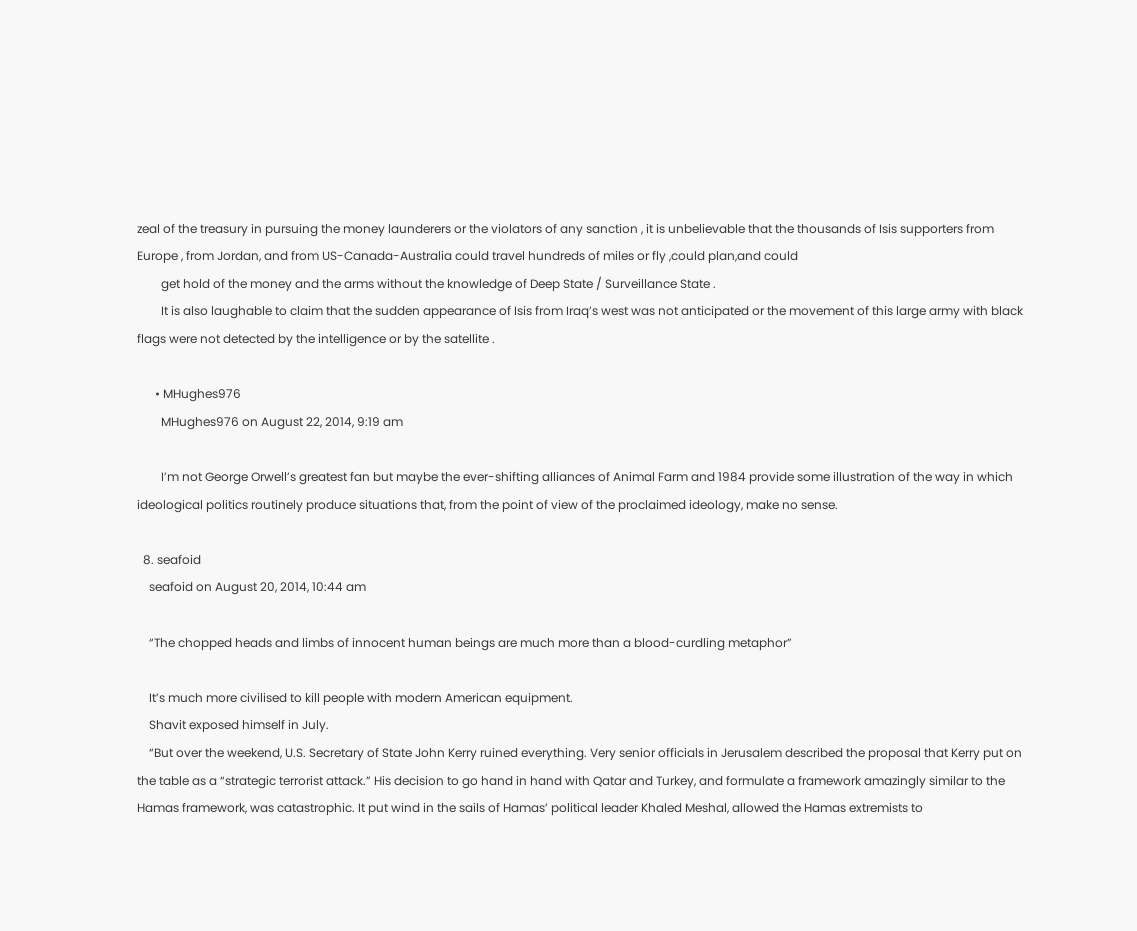zeal of the treasury in pursuing the money launderers or the violators of any sanction , it is unbelievable that the thousands of Isis supporters from Europe , from Jordan, and from US-Canada-Australia could travel hundreds of miles or fly ,could plan,and could
        get hold of the money and the arms without the knowledge of Deep State / Surveillance State .
        It is also laughable to claim that the sudden appearance of Isis from Iraq’s west was not anticipated or the movement of this large army with black flags were not detected by the intelligence or by the satellite .

      • MHughes976
        MHughes976 on August 22, 2014, 9:19 am

        I’m not George Orwell’s greatest fan but maybe the ever-shifting alliances of Animal Farm and 1984 provide some illustration of the way in which ideological politics routinely produce situations that, from the point of view of the proclaimed ideology, make no sense.

  8. seafoid
    seafoid on August 20, 2014, 10:44 am

    “The chopped heads and limbs of innocent human beings are much more than a blood-curdling metaphor”

    It’s much more civilised to kill people with modern American equipment.
    Shavit exposed himself in July.
    “But over the weekend, U.S. Secretary of State John Kerry ruined everything. Very senior officials in Jerusalem described the proposal that Kerry put on the table as a “strategic terrorist attack.” His decision to go hand in hand with Qatar and Turkey, and formulate a framework amazingly similar to the Hamas framework, was catastrophic. It put wind in the sails of Hamas’ political leader Khaled Meshal, allowed the Hamas extremists to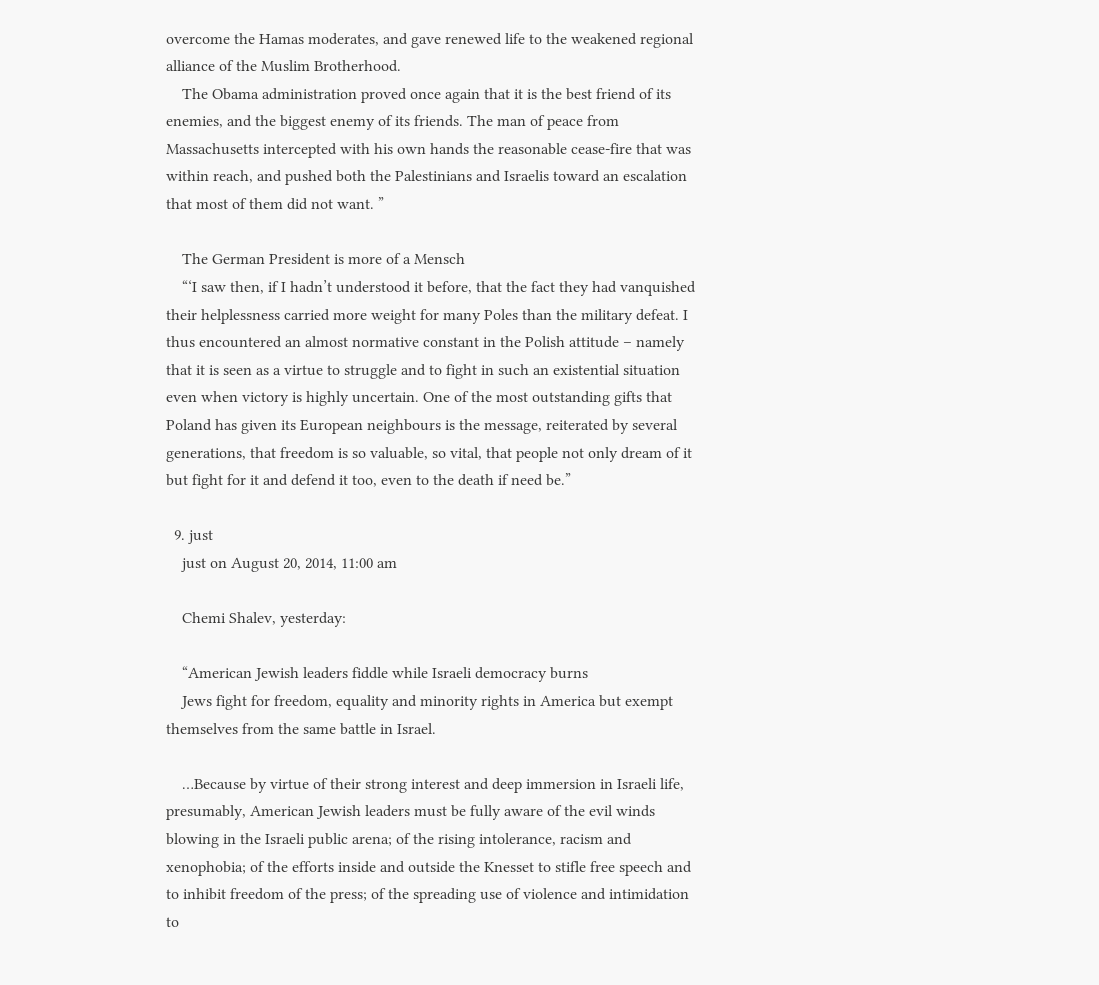overcome the Hamas moderates, and gave renewed life to the weakened regional alliance of the Muslim Brotherhood.
    The Obama administration proved once again that it is the best friend of its enemies, and the biggest enemy of its friends. The man of peace from Massachusetts intercepted with his own hands the reasonable cease-fire that was within reach, and pushed both the Palestinians and Israelis toward an escalation that most of them did not want. ”

    The German President is more of a Mensch
    “‘I saw then, if I hadn’t understood it before, that the fact they had vanquished their helplessness carried more weight for many Poles than the military defeat. I thus encountered an almost normative constant in the Polish attitude – namely that it is seen as a virtue to struggle and to fight in such an existential situation even when victory is highly uncertain. One of the most outstanding gifts that Poland has given its European neighbours is the message, reiterated by several generations, that freedom is so valuable, so vital, that people not only dream of it but fight for it and defend it too, even to the death if need be.”

  9. just
    just on August 20, 2014, 11:00 am

    Chemi Shalev, yesterday:

    “American Jewish leaders fiddle while Israeli democracy burns
    Jews fight for freedom, equality and minority rights in America but exempt themselves from the same battle in Israel.

    …Because by virtue of their strong interest and deep immersion in Israeli life, presumably, American Jewish leaders must be fully aware of the evil winds blowing in the Israeli public arena; of the rising intolerance, racism and xenophobia; of the efforts inside and outside the Knesset to stifle free speech and to inhibit freedom of the press; of the spreading use of violence and intimidation to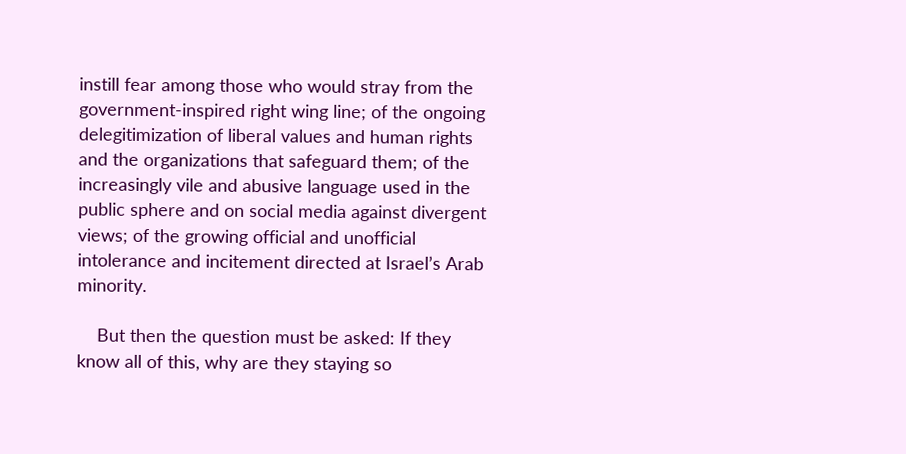instill fear among those who would stray from the government-inspired right wing line; of the ongoing delegitimization of liberal values and human rights and the organizations that safeguard them; of the increasingly vile and abusive language used in the public sphere and on social media against divergent views; of the growing official and unofficial intolerance and incitement directed at Israel’s Arab minority.

    But then the question must be asked: If they know all of this, why are they staying so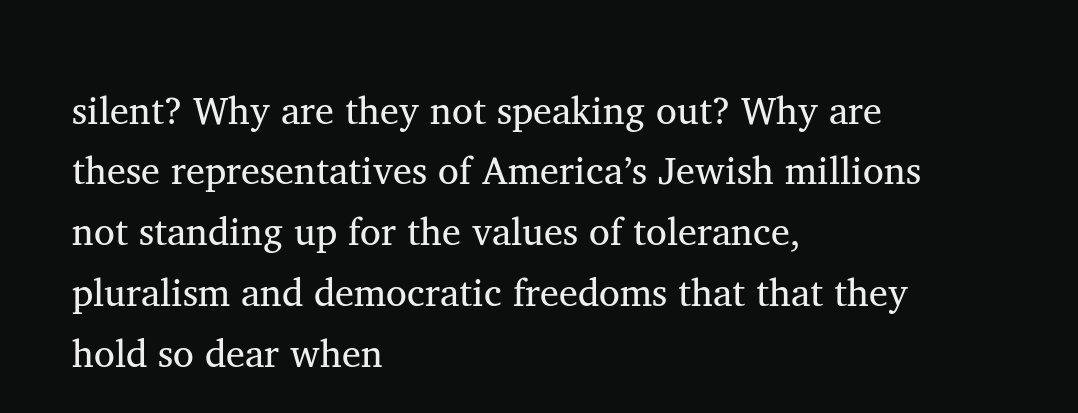silent? Why are they not speaking out? Why are these representatives of America’s Jewish millions not standing up for the values of tolerance, pluralism and democratic freedoms that that they hold so dear when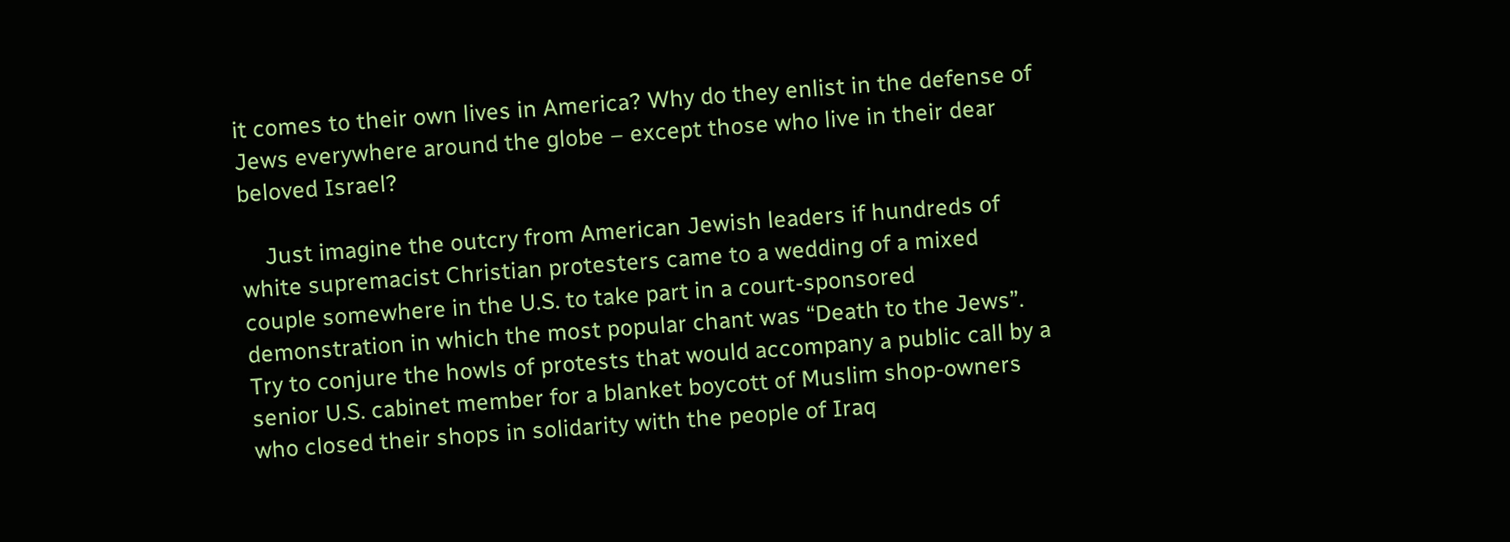it comes to their own lives in America? Why do they enlist in the defense of Jews everywhere around the globe – except those who live in their dear beloved Israel?

    Just imagine the outcry from American Jewish leaders if hundreds of white supremacist Christian protesters came to a wedding of a mixed couple somewhere in the U.S. to take part in a court-sponsored demonstration in which the most popular chant was “Death to the Jews”. Try to conjure the howls of protests that would accompany a public call by a senior U.S. cabinet member for a blanket boycott of Muslim shop-owners who closed their shops in solidarity with the people of Iraq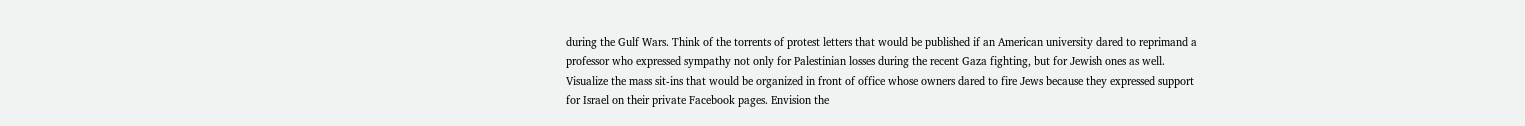during the Gulf Wars. Think of the torrents of protest letters that would be published if an American university dared to reprimand a professor who expressed sympathy not only for Palestinian losses during the recent Gaza fighting, but for Jewish ones as well. Visualize the mass sit-ins that would be organized in front of office whose owners dared to fire Jews because they expressed support for Israel on their private Facebook pages. Envision the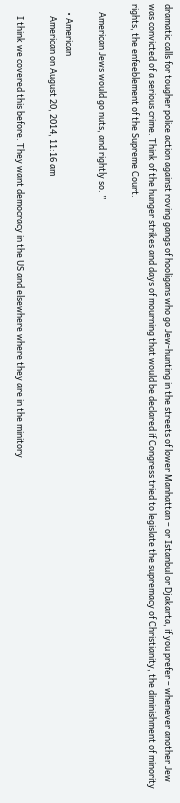dramatic calls for tougher police action against roving gangs of hooligans who go Jew-hunting in the streets of lower Manhattan – or Istanbul or Djakarta, if you prefer – whenever another Jew was convicted of a serious crime. Think of the hunger strikes and days of mourning that would be declared if Congress tried to legislate the supremacy of Christianity, the diminishment of minority rights, the enfeeblement of the Supreme Court.

    American Jews would go nuts, and rightly so. ”

    • American
      American on August 20, 2014, 11:16 am

      I think we covered this before. They want democracy in the US and elsewhere where they are in the minitory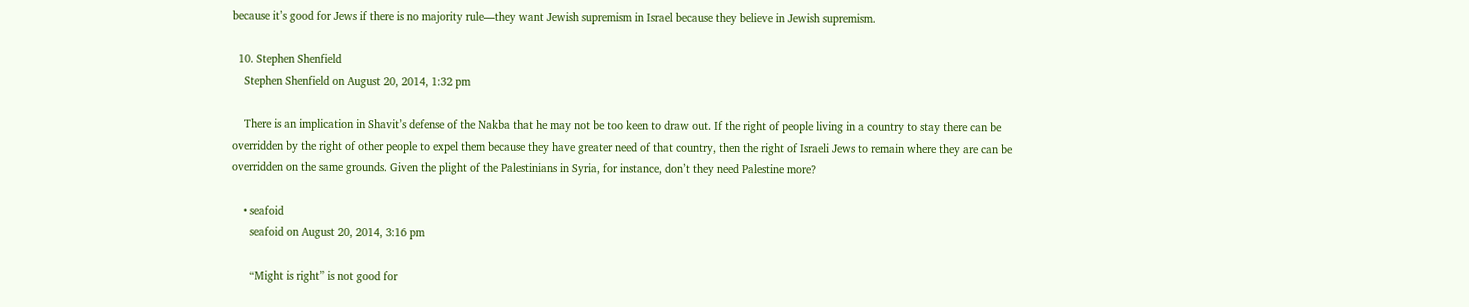because it’s good for Jews if there is no majority rule—they want Jewish supremism in Israel because they believe in Jewish supremism.

  10. Stephen Shenfield
    Stephen Shenfield on August 20, 2014, 1:32 pm

    There is an implication in Shavit’s defense of the Nakba that he may not be too keen to draw out. If the right of people living in a country to stay there can be overridden by the right of other people to expel them because they have greater need of that country, then the right of Israeli Jews to remain where they are can be overridden on the same grounds. Given the plight of the Palestinians in Syria, for instance, don’t they need Palestine more?

    • seafoid
      seafoid on August 20, 2014, 3:16 pm

      “Might is right” is not good for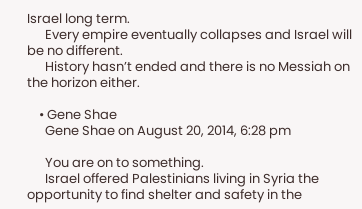Israel long term.
      Every empire eventually collapses and Israel will be no different.
      History hasn’t ended and there is no Messiah on the horizon either.

    • Gene Shae
      Gene Shae on August 20, 2014, 6:28 pm

      You are on to something.
      Israel offered Palestinians living in Syria the opportunity to find shelter and safety in the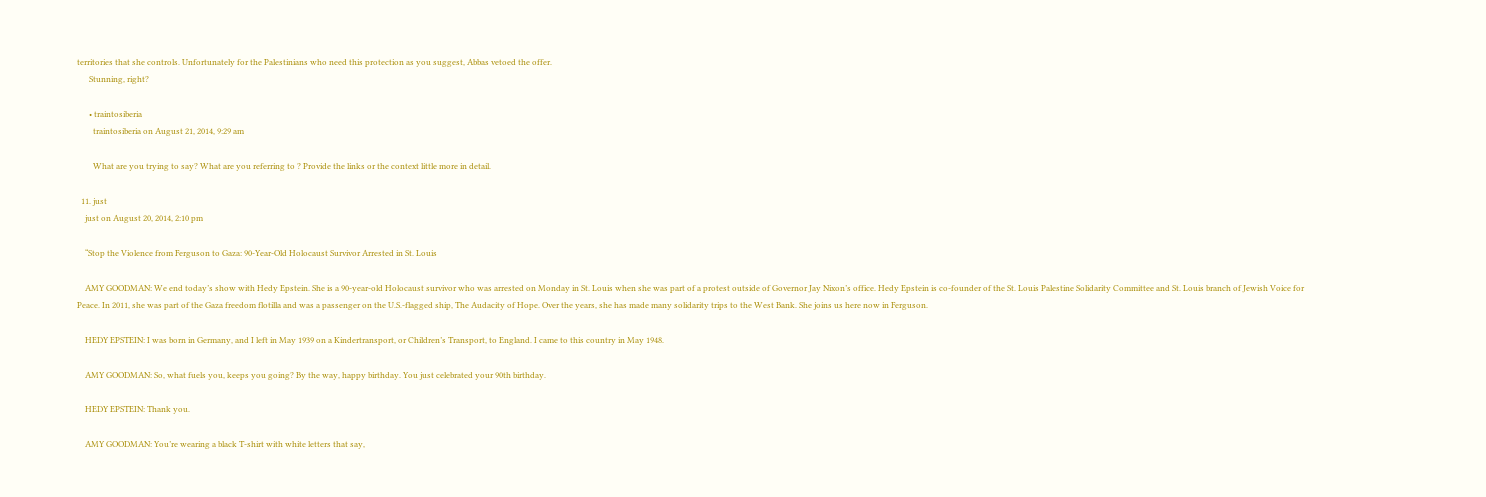territories that she controls. Unfortunately for the Palestinians who need this protection as you suggest, Abbas vetoed the offer.
      Stunning, right?

      • traintosiberia
        traintosiberia on August 21, 2014, 9:29 am

        What are you trying to say? What are you referring to ? Provide the links or the context little more in detail.

  11. just
    just on August 20, 2014, 2:10 pm

    “Stop the Violence from Ferguson to Gaza: 90-Year-Old Holocaust Survivor Arrested in St. Louis

    AMY GOODMAN: We end today’s show with Hedy Epstein. She is a 90-year-old Holocaust survivor who was arrested on Monday in St. Louis when she was part of a protest outside of Governor Jay Nixon’s office. Hedy Epstein is co-founder of the St. Louis Palestine Solidarity Committee and St. Louis branch of Jewish Voice for Peace. In 2011, she was part of the Gaza freedom flotilla and was a passenger on the U.S.-flagged ship, The Audacity of Hope. Over the years, she has made many solidarity trips to the West Bank. She joins us here now in Ferguson.

    HEDY EPSTEIN: I was born in Germany, and I left in May 1939 on a Kindertransport, or Children’s Transport, to England. I came to this country in May 1948.

    AMY GOODMAN: So, what fuels you, keeps you going? By the way, happy birthday. You just celebrated your 90th birthday.

    HEDY EPSTEIN: Thank you.

    AMY GOODMAN: You’re wearing a black T-shirt with white letters that say,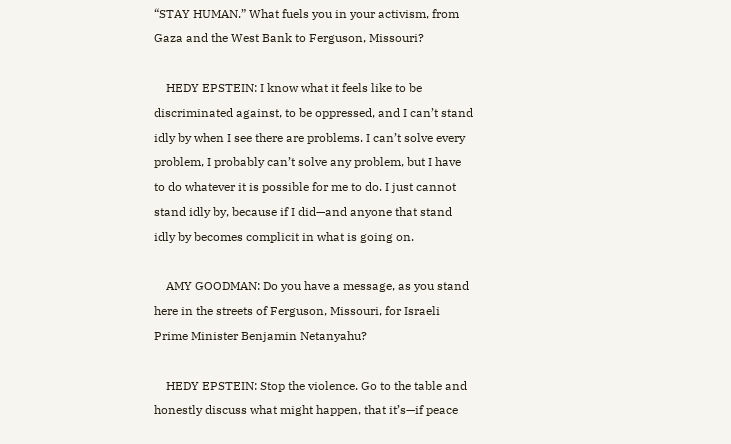“STAY HUMAN.” What fuels you in your activism, from Gaza and the West Bank to Ferguson, Missouri?

    HEDY EPSTEIN: I know what it feels like to be discriminated against, to be oppressed, and I can’t stand idly by when I see there are problems. I can’t solve every problem, I probably can’t solve any problem, but I have to do whatever it is possible for me to do. I just cannot stand idly by, because if I did—and anyone that stand idly by becomes complicit in what is going on.

    AMY GOODMAN: Do you have a message, as you stand here in the streets of Ferguson, Missouri, for Israeli Prime Minister Benjamin Netanyahu?

    HEDY EPSTEIN: Stop the violence. Go to the table and honestly discuss what might happen, that it’s—if peace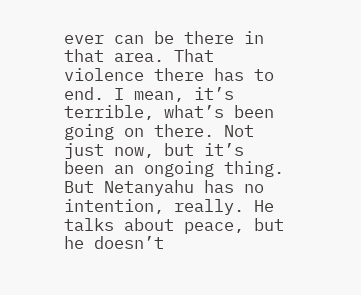ever can be there in that area. That violence there has to end. I mean, it’s terrible, what’s been going on there. Not just now, but it’s been an ongoing thing. But Netanyahu has no intention, really. He talks about peace, but he doesn’t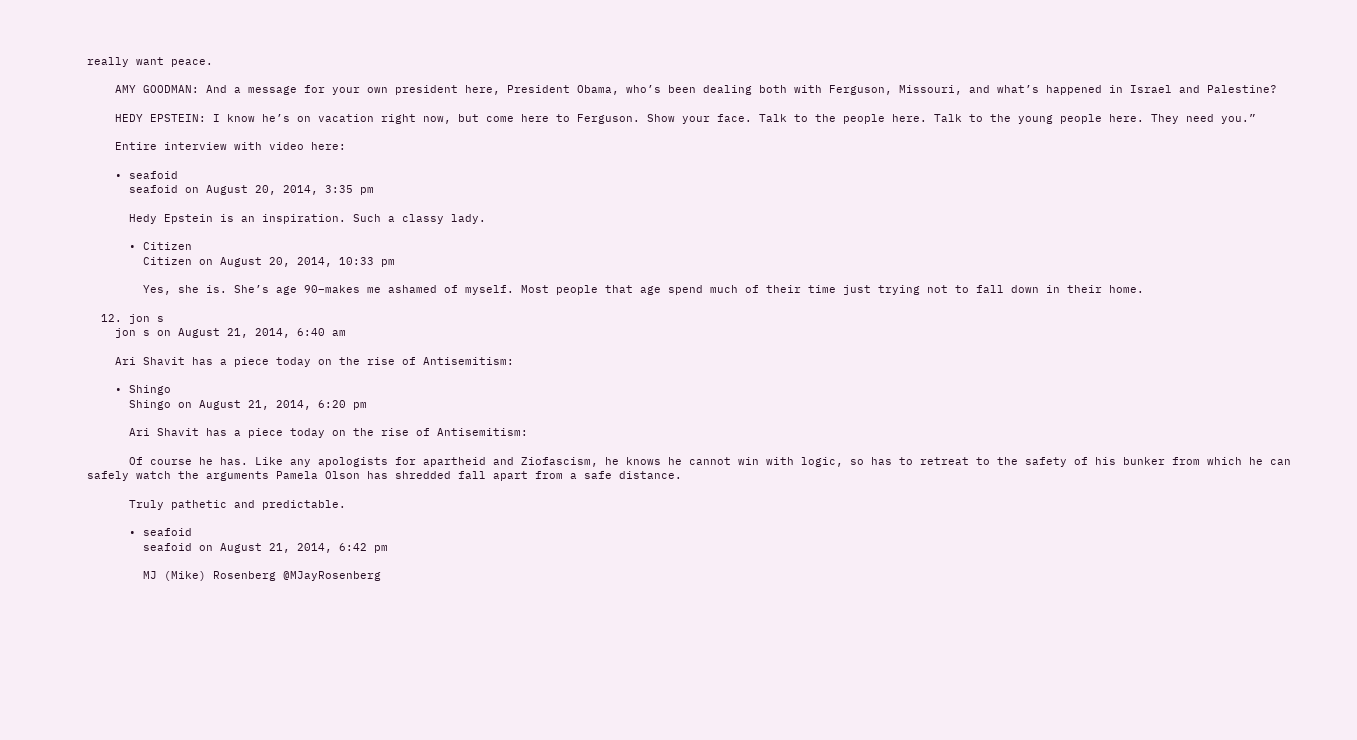really want peace.

    AMY GOODMAN: And a message for your own president here, President Obama, who’s been dealing both with Ferguson, Missouri, and what’s happened in Israel and Palestine?

    HEDY EPSTEIN: I know he’s on vacation right now, but come here to Ferguson. Show your face. Talk to the people here. Talk to the young people here. They need you.”

    Entire interview with video here:

    • seafoid
      seafoid on August 20, 2014, 3:35 pm

      Hedy Epstein is an inspiration. Such a classy lady.

      • Citizen
        Citizen on August 20, 2014, 10:33 pm

        Yes, she is. She’s age 90–makes me ashamed of myself. Most people that age spend much of their time just trying not to fall down in their home.

  12. jon s
    jon s on August 21, 2014, 6:40 am

    Ari Shavit has a piece today on the rise of Antisemitism:

    • Shingo
      Shingo on August 21, 2014, 6:20 pm

      Ari Shavit has a piece today on the rise of Antisemitism:

      Of course he has. Like any apologists for apartheid and Ziofascism, he knows he cannot win with logic, so has to retreat to the safety of his bunker from which he can safely watch the arguments Pamela Olson has shredded fall apart from a safe distance.

      Truly pathetic and predictable.

      • seafoid
        seafoid on August 21, 2014, 6:42 pm

        MJ (Mike) Rosenberg @MJayRosenberg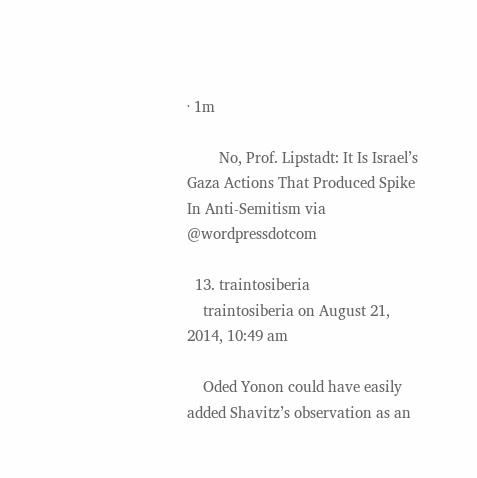· 1m

        No, Prof. Lipstadt: It Is Israel’s Gaza Actions That Produced Spike In Anti-Semitism via @wordpressdotcom

  13. traintosiberia
    traintosiberia on August 21, 2014, 10:49 am

    Oded Yonon could have easily added Shavitz’s observation as an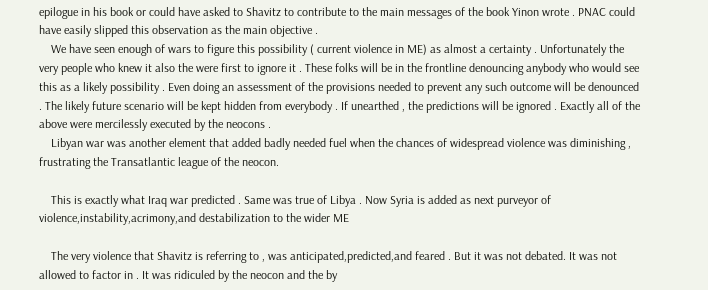epilogue in his book or could have asked to Shavitz to contribute to the main messages of the book Yinon wrote . PNAC could have easily slipped this observation as the main objective .
    We have seen enough of wars to figure this possibility ( current violence in ME) as almost a certainty . Unfortunately the very people who knew it also the were first to ignore it . These folks will be in the frontline denouncing anybody who would see this as a likely possibility . Even doing an assessment of the provisions needed to prevent any such outcome will be denounced . The likely future scenario will be kept hidden from everybody . If unearthed , the predictions will be ignored . Exactly all of the above were mercilessly executed by the neocons .
    Libyan war was another element that added badly needed fuel when the chances of widespread violence was diminishing , frustrating the Transatlantic league of the neocon.

    This is exactly what Iraq war predicted . Same was true of Libya . Now Syria is added as next purveyor of violence,instability,acrimony,and destabilization to the wider ME

    The very violence that Shavitz is referring to , was anticipated,predicted,and feared . But it was not debated. It was not allowed to factor in . It was ridiculed by the neocon and the by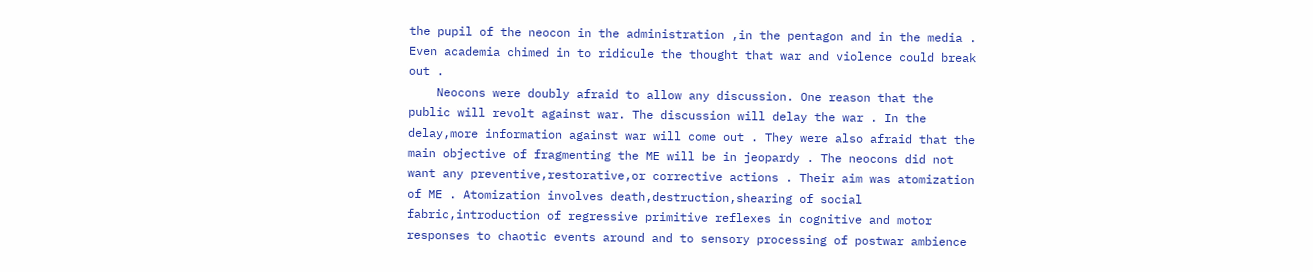the pupil of the neocon in the administration ,in the pentagon and in the media . Even academia chimed in to ridicule the thought that war and violence could break out .
    Neocons were doubly afraid to allow any discussion. One reason that the public will revolt against war. The discussion will delay the war . In the delay,more information against war will come out . They were also afraid that the main objective of fragmenting the ME will be in jeopardy . The neocons did not want any preventive,restorative,or corrective actions . Their aim was atomization of ME . Atomization involves death,destruction,shearing of social fabric,introduction of regressive primitive reflexes in cognitive and motor responses to chaotic events around and to sensory processing of postwar ambience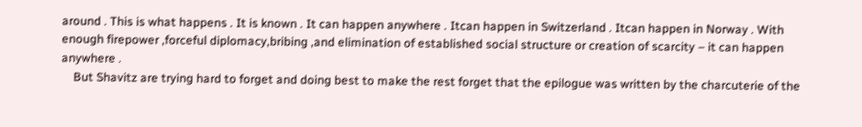around . This is what happens . It is known . It can happen anywhere . Itcan happen in Switzerland . Itcan happen in Norway . With enough firepower ,forceful diplomacy,bribing ,and elimination of established social structure or creation of scarcity – it can happen anywhere .
    But Shavitz are trying hard to forget and doing best to make the rest forget that the epilogue was written by the charcuterie of the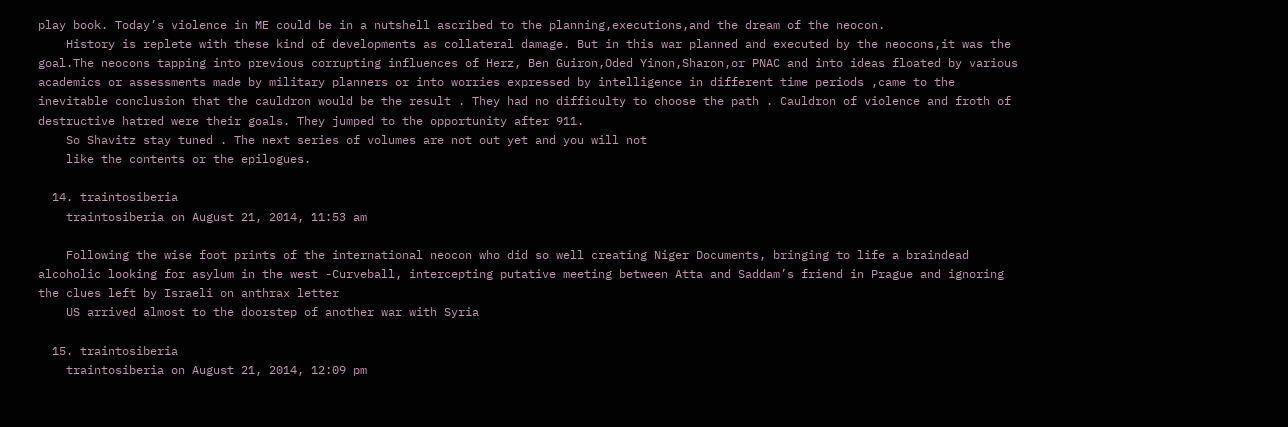play book. Today’s violence in ME could be in a nutshell ascribed to the planning,executions,and the dream of the neocon.
    History is replete with these kind of developments as collateral damage. But in this war planned and executed by the neocons,it was the goal.The neocons tapping into previous corrupting influences of Herz, Ben Guiron,Oded Yinon,Sharon,or PNAC and into ideas floated by various academics or assessments made by military planners or into worries expressed by intelligence in different time periods ,came to the inevitable conclusion that the cauldron would be the result . They had no difficulty to choose the path . Cauldron of violence and froth of destructive hatred were their goals. They jumped to the opportunity after 911.
    So Shavitz stay tuned . The next series of volumes are not out yet and you will not
    like the contents or the epilogues.

  14. traintosiberia
    traintosiberia on August 21, 2014, 11:53 am

    Following the wise foot prints of the international neocon who did so well creating Niger Documents, bringing to life a braindead alcoholic looking for asylum in the west -Curveball, intercepting putative meeting between Atta and Saddam’s friend in Prague and ignoring the clues left by Israeli on anthrax letter
    US arrived almost to the doorstep of another war with Syria

  15. traintosiberia
    traintosiberia on August 21, 2014, 12:09 pm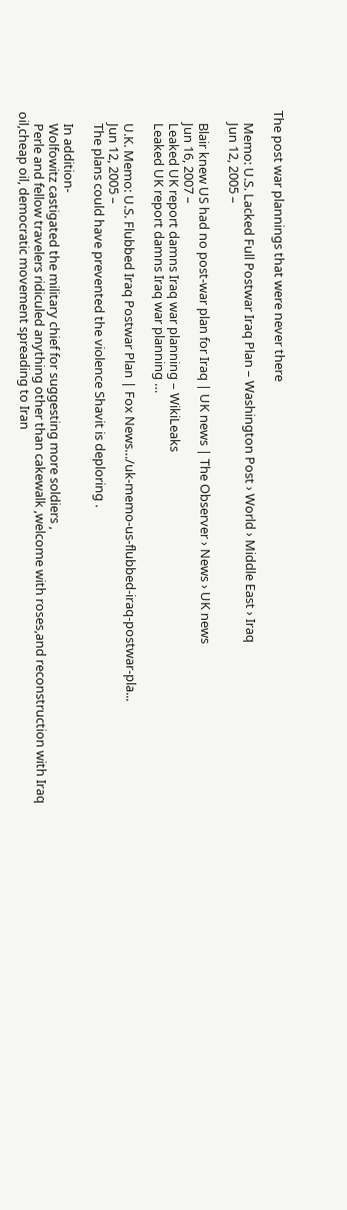The post war plannings that were never there

    Memo: U.S. Lacked Full Postwar Iraq Plan – Washington Post › World › Middle East › Iraq
    Jun 12, 2005 –

    Blair knew US had no post-war plan for Iraq | UK news | The Observer › News › UK news
    Jun 16, 2007 –
    Leaked UK report damns Iraq war planning – WikiLeaks
    Leaked UK report damns Iraq war planning …

    U.K. Memo: U.S. Flubbed Iraq Postwar Plan | Fox News…/uk-memo-us-flubbed-iraq-postwar-pla...
    Jun 12, 2005 –
    The plans could have prevented the violence Shavit is deploring .

    In addition-
    Wolfowitz castigated the military chief for suggesting more soldiers ,
    Perle and fellow travelers ridiculed anything other than cakewalk ,welcome with roses,and reconstruction with Iraq oil,cheap oil, democratic movement spreading to Iran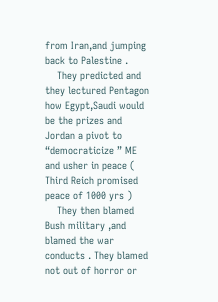from Iran,and jumping back to Palestine .
    They predicted and they lectured Pentagon how Egypt,Saudi would be the prizes and Jordan a pivot to “democraticize ” ME and usher in peace ( Third Reich promised peace of 1000 yrs )
    They then blamed Bush military ,and blamed the war conducts . They blamed not out of horror or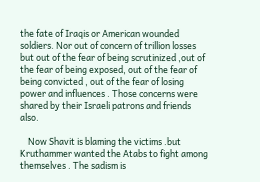the fate of Iraqis or American wounded soldiers. Nor out of concern of trillion losses but out of the fear of being scrutinized ,out of the fear of being exposed, out of the fear of being convicted , out of the fear of losing power and influences . Those concerns were shared by their Israeli patrons and friends also.

    Now Shavit is blaming the victims .but Kruthammer wanted the Atabs to fight among themselves . The sadism is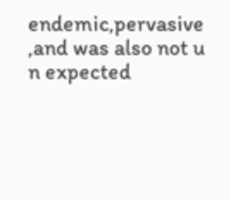endemic,pervasive ,and was also not u n expected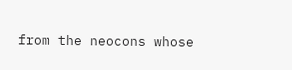from the neocons whose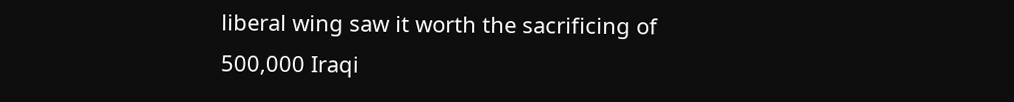liberal wing saw it worth the sacrificing of 500,000 Iraqi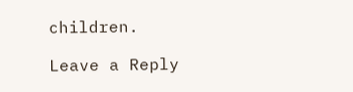children.

Leave a Reply